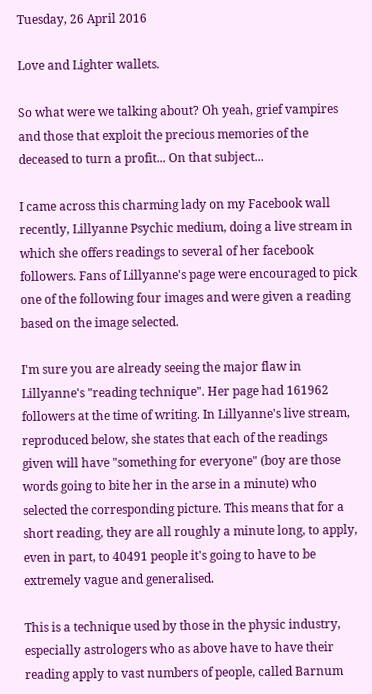Tuesday, 26 April 2016

Love and Lighter wallets.

So what were we talking about? Oh yeah, grief vampires and those that exploit the precious memories of the deceased to turn a profit... On that subject...

I came across this charming lady on my Facebook wall recently, Lillyanne Psychic medium, doing a live stream in which she offers readings to several of her facebook followers. Fans of Lillyanne's page were encouraged to pick one of the following four images and were given a reading based on the image selected.

I'm sure you are already seeing the major flaw in Lillyanne's "reading technique". Her page had 161962 followers at the time of writing. In Lillyanne's live stream, reproduced below, she states that each of the readings given will have "something for everyone" (boy are those words going to bite her in the arse in a minute) who selected the corresponding picture. This means that for a short reading, they are all roughly a minute long, to apply, even in part, to 40491 people it's going to have to be extremely vague and generalised.

This is a technique used by those in the physic industry, especially astrologers who as above have to have their reading apply to vast numbers of people, called Barnum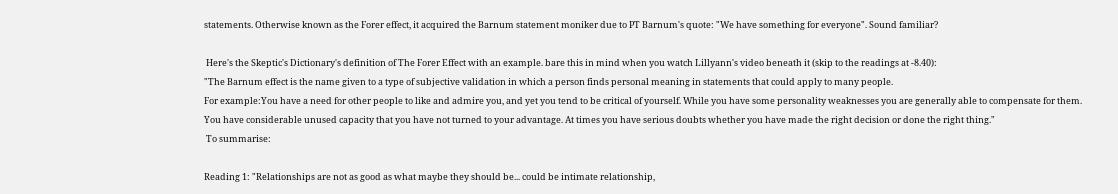statements. Otherwise known as the Forer effect, it acquired the Barnum statement moniker due to PT Barnum's quote: "We have something for everyone". Sound familiar?

 Here's the Skeptic's Dictionary's definition of The Forer Effect with an example. bare this in mind when you watch Lillyann's video beneath it (skip to the readings at -8.40):
"The Barnum effect is the name given to a type of subjective validation in which a person finds personal meaning in statements that could apply to many people.
For example:You have a need for other people to like and admire you, and yet you tend to be critical of yourself. While you have some personality weaknesses you are generally able to compensate for them. You have considerable unused capacity that you have not turned to your advantage. At times you have serious doubts whether you have made the right decision or done the right thing."
 To summarise:

Reading 1: "Relationships are not as good as what maybe they should be... could be intimate relationship,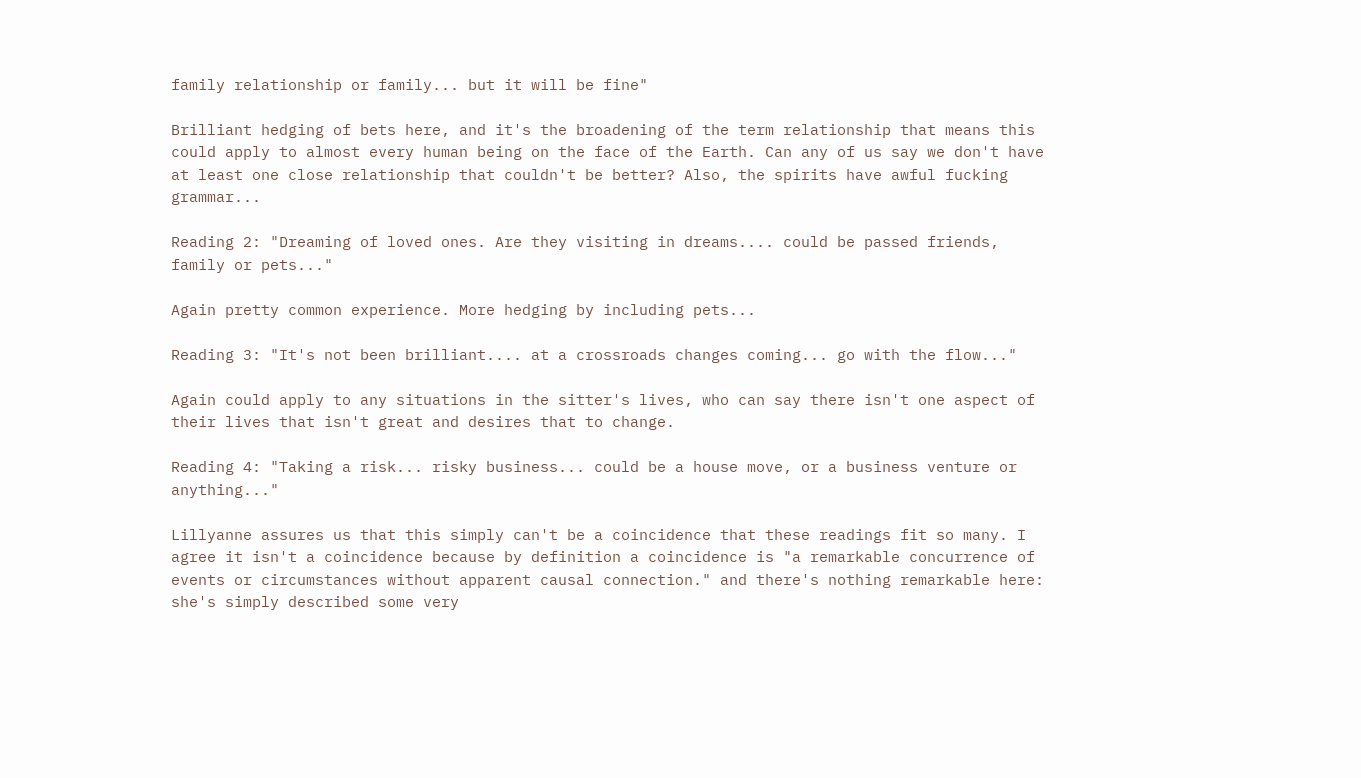family relationship or family... but it will be fine"

Brilliant hedging of bets here, and it's the broadening of the term relationship that means this could apply to almost every human being on the face of the Earth. Can any of us say we don't have at least one close relationship that couldn't be better? Also, the spirits have awful fucking grammar...

Reading 2: "Dreaming of loved ones. Are they visiting in dreams.... could be passed friends, family or pets..."

Again pretty common experience. More hedging by including pets...

Reading 3: "It's not been brilliant.... at a crossroads changes coming... go with the flow..."

Again could apply to any situations in the sitter's lives, who can say there isn't one aspect of their lives that isn't great and desires that to change.

Reading 4: "Taking a risk... risky business... could be a house move, or a business venture or anything..."

Lillyanne assures us that this simply can't be a coincidence that these readings fit so many. I agree it isn't a coincidence because by definition a coincidence is "a remarkable concurrence of events or circumstances without apparent causal connection." and there's nothing remarkable here: she's simply described some very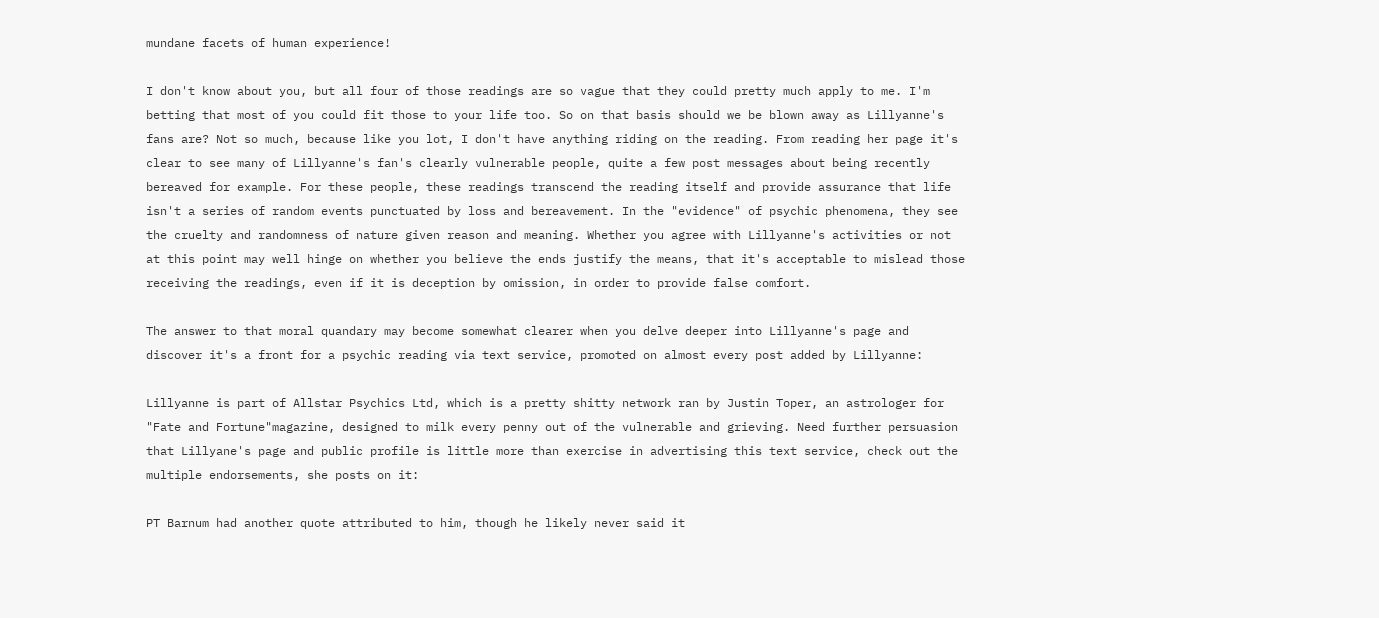mundane facets of human experience!

I don't know about you, but all four of those readings are so vague that they could pretty much apply to me. I'm betting that most of you could fit those to your life too. So on that basis should we be blown away as Lillyanne's fans are? Not so much, because like you lot, I don't have anything riding on the reading. From reading her page it's clear to see many of Lillyanne's fan's clearly vulnerable people, quite a few post messages about being recently bereaved for example. For these people, these readings transcend the reading itself and provide assurance that life isn't a series of random events punctuated by loss and bereavement. In the "evidence" of psychic phenomena, they see the cruelty and randomness of nature given reason and meaning. Whether you agree with Lillyanne's activities or not at this point may well hinge on whether you believe the ends justify the means, that it's acceptable to mislead those receiving the readings, even if it is deception by omission, in order to provide false comfort.

The answer to that moral quandary may become somewhat clearer when you delve deeper into Lillyanne's page and discover it's a front for a psychic reading via text service, promoted on almost every post added by Lillyanne:

Lillyanne is part of Allstar Psychics Ltd, which is a pretty shitty network ran by Justin Toper, an astrologer for "Fate and Fortune"magazine, designed to milk every penny out of the vulnerable and grieving. Need further persuasion that Lillyane's page and public profile is little more than exercise in advertising this text service, check out the multiple endorsements, she posts on it:

PT Barnum had another quote attributed to him, though he likely never said it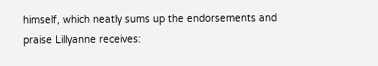himself, which neatly sums up the endorsements and praise Lillyanne receives: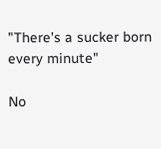"There's a sucker born every minute"

No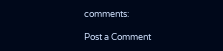comments:

Post a Comment